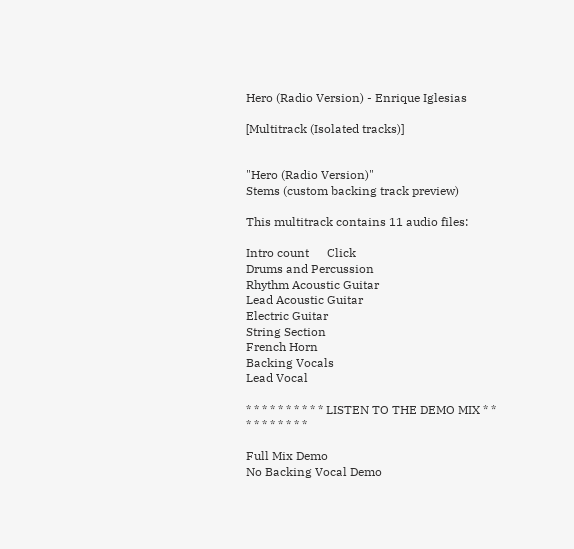Hero (Radio Version) - Enrique Iglesias

[Multitrack (Isolated tracks)]


"Hero (Radio Version)"
Stems (custom backing track preview)

This multitrack contains 11 audio files:

Intro count      Click
Drums and Percussion
Rhythm Acoustic Guitar
Lead Acoustic Guitar
Electric Guitar
String Section
French Horn
Backing Vocals
Lead Vocal

* * * * * * * * * * LISTEN TO THE DEMO MIX * * * * * * * * * *

Full Mix Demo
No Backing Vocal Demo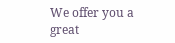We offer you a great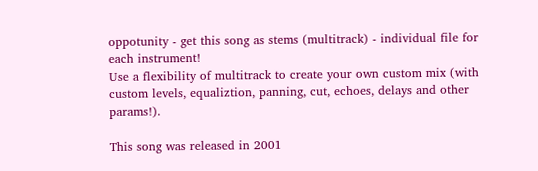oppotunity - get this song as stems (multitrack) - individual file for each instrument!
Use a flexibility of multitrack to create your own custom mix (with custom levels, equaliztion, panning, cut, echoes, delays and other params!).

This song was released in 2001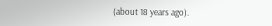(about 18 years ago).